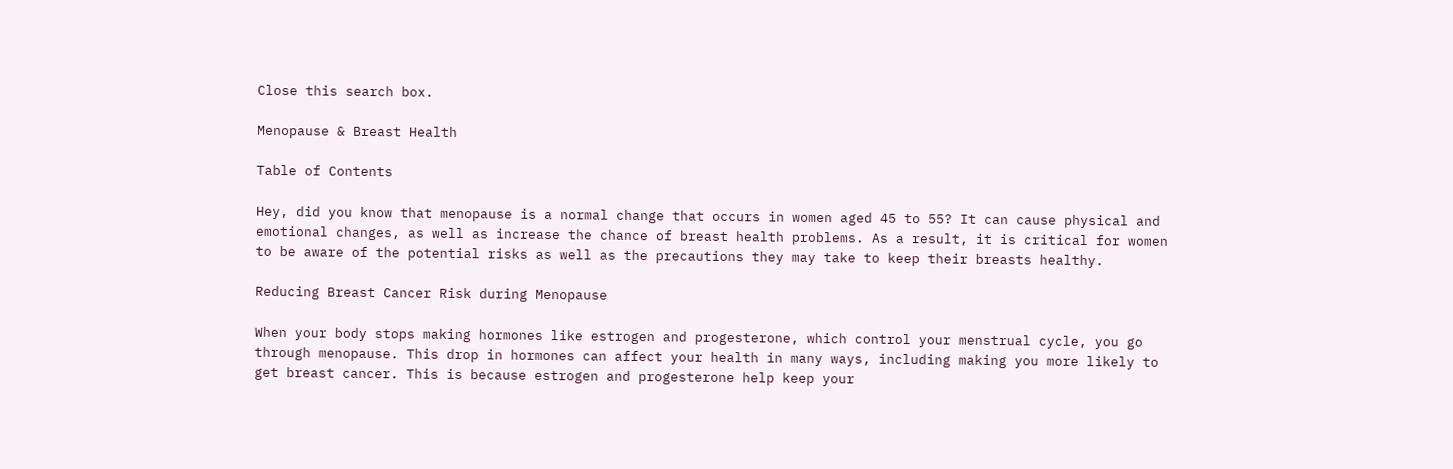Close this search box.

Menopause & Breast Health

Table of Contents

Hey, did you know that menopause is a normal change that occurs in women aged 45 to 55? It can cause physical and emotional changes, as well as increase the chance of breast health problems. As a result, it is critical for women to be aware of the potential risks as well as the precautions they may take to keep their breasts healthy.

Reducing Breast Cancer Risk during Menopause

When your body stops making hormones like estrogen and progesterone, which control your menstrual cycle, you go through menopause. This drop in hormones can affect your health in many ways, including making you more likely to get breast cancer. This is because estrogen and progesterone help keep your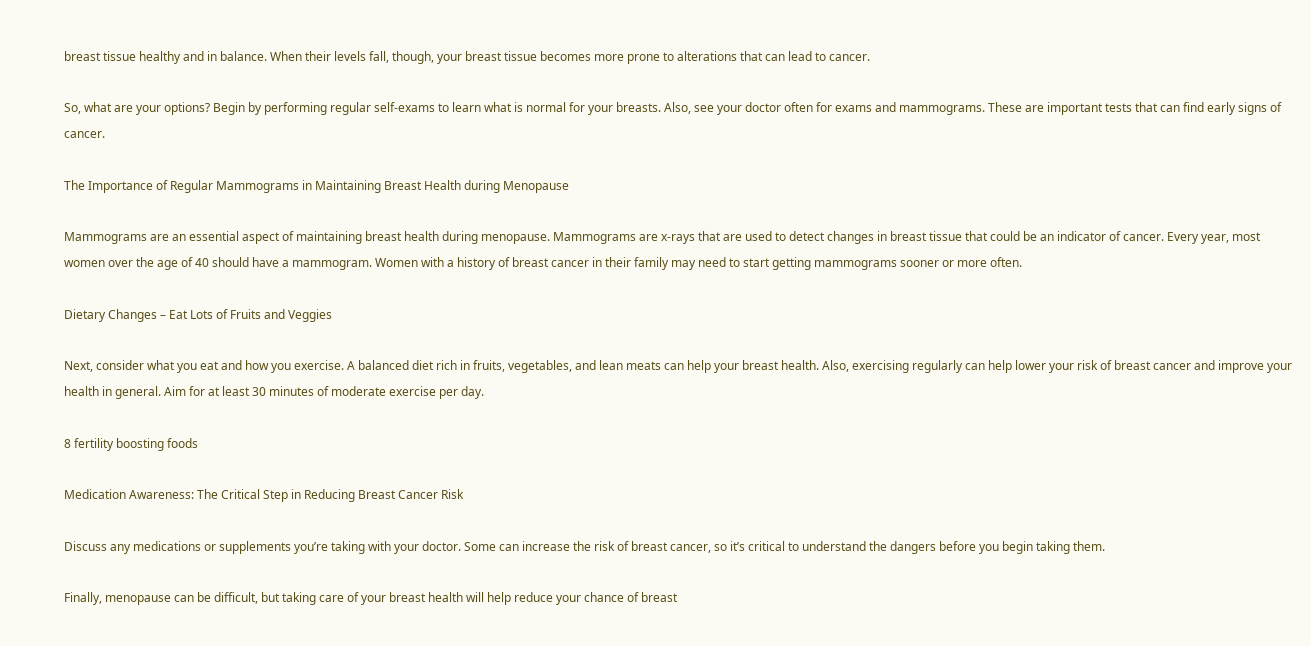breast tissue healthy and in balance. When their levels fall, though, your breast tissue becomes more prone to alterations that can lead to cancer.

So, what are your options? Begin by performing regular self-exams to learn what is normal for your breasts. Also, see your doctor often for exams and mammograms. These are important tests that can find early signs of cancer.

The Importance of Regular Mammograms in Maintaining Breast Health during Menopause

Mammograms are an essential aspect of maintaining breast health during menopause. Mammograms are x-rays that are used to detect changes in breast tissue that could be an indicator of cancer. Every year, most women over the age of 40 should have a mammogram. Women with a history of breast cancer in their family may need to start getting mammograms sooner or more often.

Dietary Changes – Eat Lots of Fruits and Veggies

Next, consider what you eat and how you exercise. A balanced diet rich in fruits, vegetables, and lean meats can help your breast health. Also, exercising regularly can help lower your risk of breast cancer and improve your health in general. Aim for at least 30 minutes of moderate exercise per day.

8 fertility boosting foods

Medication Awareness: The Critical Step in Reducing Breast Cancer Risk

Discuss any medications or supplements you’re taking with your doctor. Some can increase the risk of breast cancer, so it’s critical to understand the dangers before you begin taking them.

Finally, menopause can be difficult, but taking care of your breast health will help reduce your chance of breast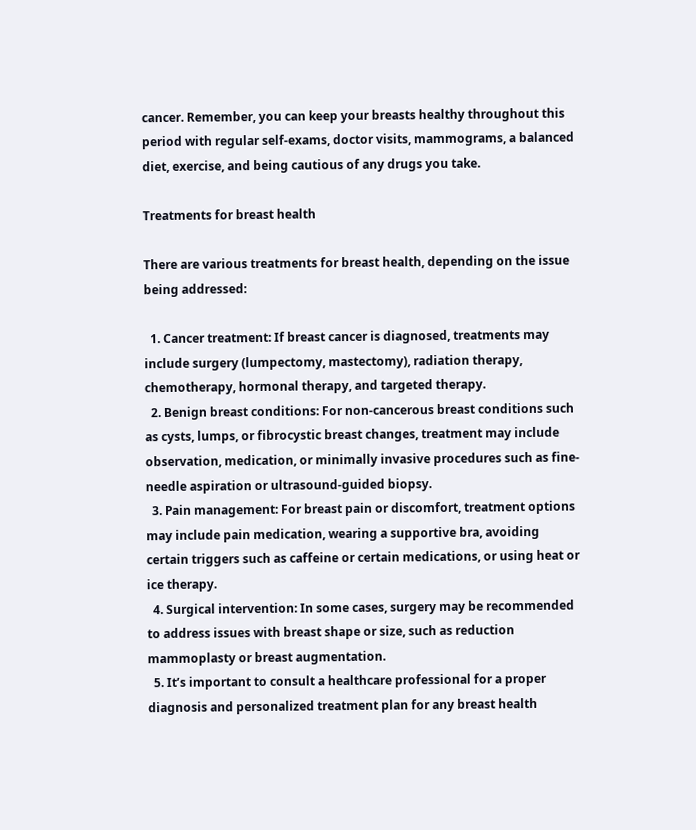cancer. Remember, you can keep your breasts healthy throughout this period with regular self-exams, doctor visits, mammograms, a balanced diet, exercise, and being cautious of any drugs you take.

Treatments for breast health

There are various treatments for breast health, depending on the issue being addressed:

  1. Cancer treatment: If breast cancer is diagnosed, treatments may include surgery (lumpectomy, mastectomy), radiation therapy, chemotherapy, hormonal therapy, and targeted therapy.
  2. Benign breast conditions: For non-cancerous breast conditions such as cysts, lumps, or fibrocystic breast changes, treatment may include observation, medication, or minimally invasive procedures such as fine-needle aspiration or ultrasound-guided biopsy.
  3. Pain management: For breast pain or discomfort, treatment options may include pain medication, wearing a supportive bra, avoiding certain triggers such as caffeine or certain medications, or using heat or ice therapy.
  4. Surgical intervention: In some cases, surgery may be recommended to address issues with breast shape or size, such as reduction mammoplasty or breast augmentation.
  5. It’s important to consult a healthcare professional for a proper diagnosis and personalized treatment plan for any breast health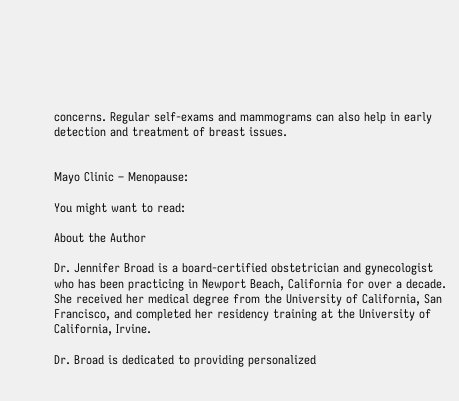concerns. Regular self-exams and mammograms can also help in early detection and treatment of breast issues.


Mayo Clinic – Menopause:

You might want to read:

About the Author

Dr. Jennifer Broad is a board-certified obstetrician and gynecologist who has been practicing in Newport Beach, California for over a decade. She received her medical degree from the University of California, San Francisco, and completed her residency training at the University of California, Irvine.

Dr. Broad is dedicated to providing personalized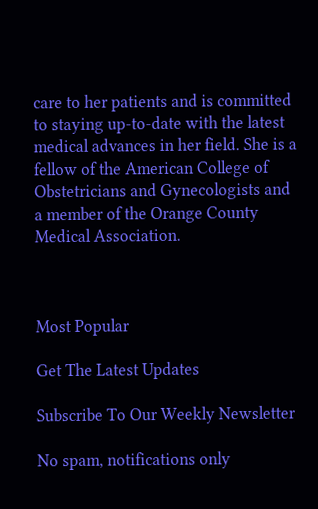care to her patients and is committed to staying up-to-date with the latest medical advances in her field. She is a fellow of the American College of Obstetricians and Gynecologists and a member of the Orange County Medical Association.



Most Popular

Get The Latest Updates

Subscribe To Our Weekly Newsletter

No spam, notifications only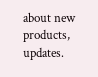about new products, updates.